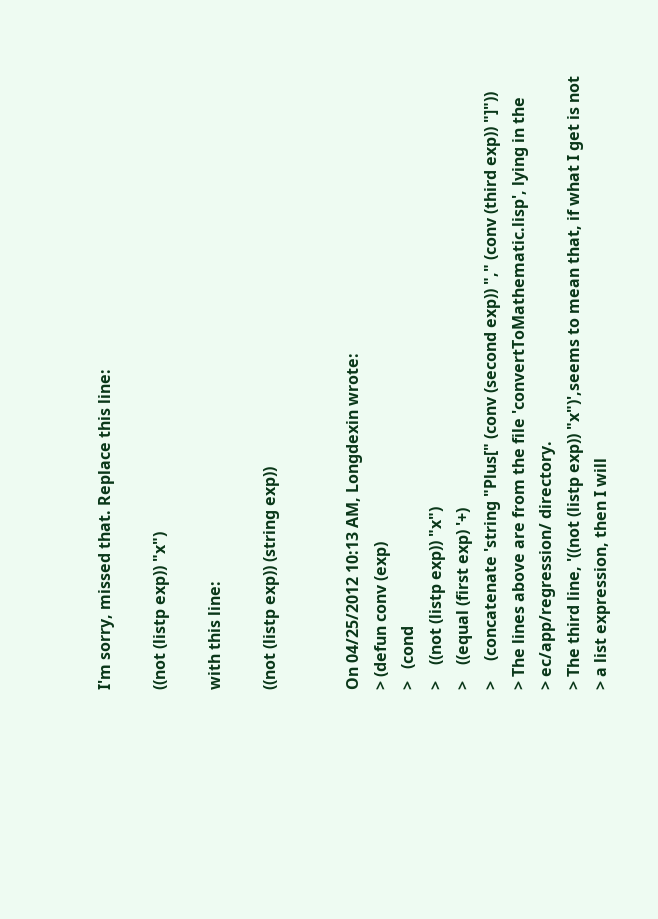I'm sorry, missed that. Replace this line:

((not (listp exp)) "x")

with this line:

((not (listp exp)) (string exp))


On 04/25/2012 10:13 AM, Longdexin wrote:
> (defun conv (exp)
>   (cond
>    ((not (listp exp)) "x")
>    ((equal (first exp) '+)
>     (concatenate 'string "Plus[" (conv (second exp)) "," (conv (third exp)) "]"))
> The lines above are from the file 'convertToMathematic.lisp', lying in the
> ec/app/regression/ directory.
> The third line, '((not (listp exp)) "x")',seems to mean that, if what I get is not
> a list expression, then I will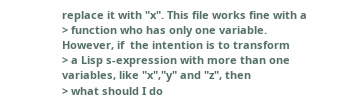replace it with "x". This file works fine with a
> function who has only one variable. However, if  the intention is to transform
> a Lisp s-expression with more than one variables, like "x","y" and "z", then
> what should I do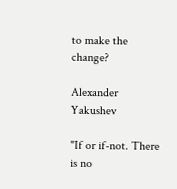to make the change?

Alexander Yakushev

"If or if-not. There is no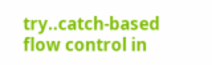try..catch-based flow control in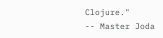Clojure."
-- Master Joda